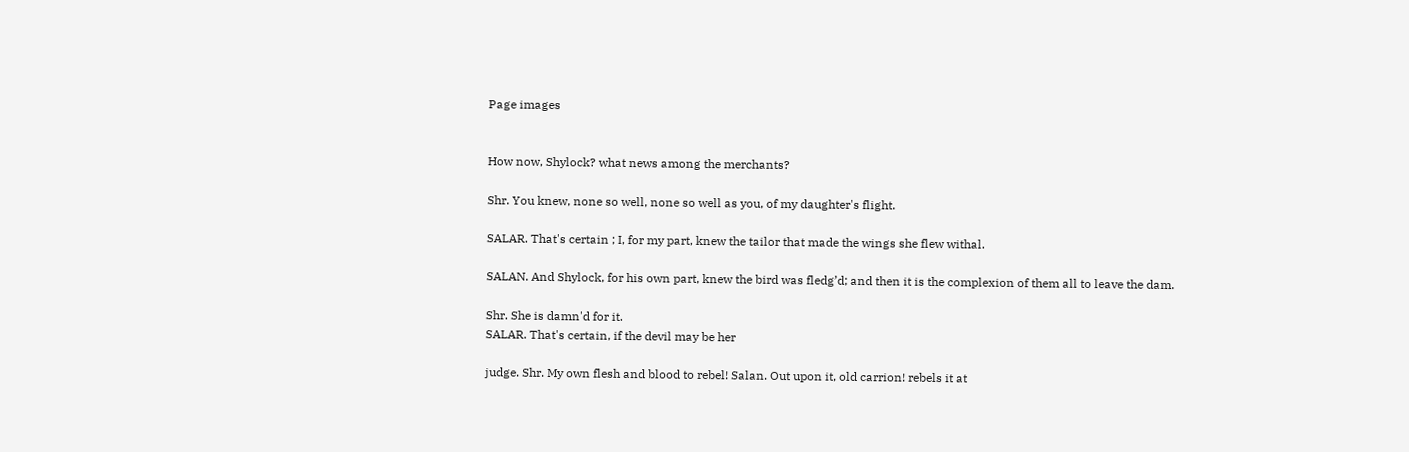Page images


How now, Shylock? what news among the merchants?

Shr. You knew, none so well, none so well as you, of my daughter's flight.

SALAR. That's certain ; I, for my part, knew the tailor that made the wings she flew withal.

SALAN. And Shylock, for his own part, knew the bird was fledg’d; and then it is the complexion of them all to leave the dam.

Shr. She is damn'd for it.
SALAR. That's certain, if the devil may be her

judge. Shr. My own flesh and blood to rebel! Salan. Out upon it, old carrion! rebels it at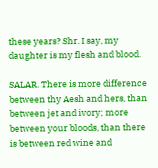these years? Shr. I say, my daughter is my flesh and blood.

SALAR. There is more difference between thy Aesh and hers, than between jet and ivory; more between your bloods, than there is between red wine and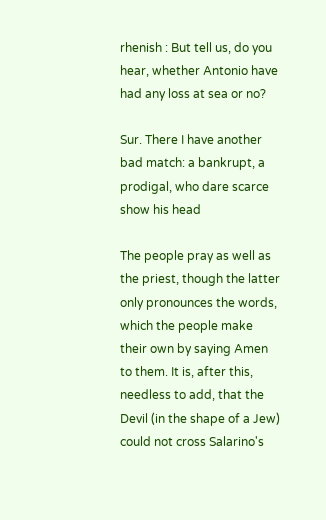rhenish : But tell us, do you hear, whether Antonio have had any loss at sea or no?

Sur. There I have another bad match: a bankrupt, a prodigal, who dare scarce show his head

The people pray as well as the priest, though the latter only pronounces the words, which the people make their own by saying Amen to them. It is, after this, needless to add, that the Devil (in the shape of a Jew) could not cross Salarino's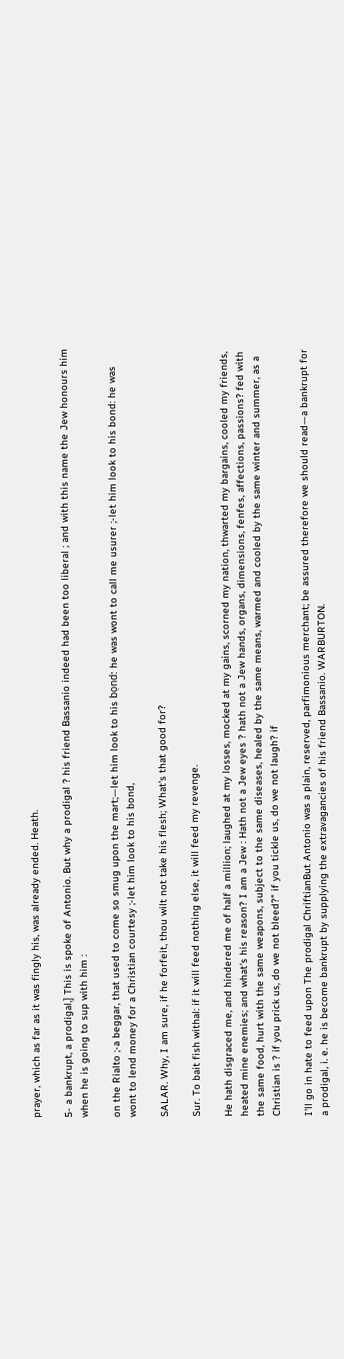prayer, which as far as it was fingly his, was already ended. Heath.

5- a bankrupt, a prodigal,] This is spoke of Antonio. But why a prodigal ? his friend Bassanio indeed had been too liberal ; and with this name the Jew honours him when he is going to sup with him :

on the Rialto ;-a beggar, that used to come so smug upon the mart;—let him look to his bọnd: he was wont to call me usurer ;-let him look to his bond: he was wont to lend money for a Christian courtesy ;-let him look to his bond,

SALAR. Why, I am sure, if he forfeit, thou wilt not take his flesh; What's that good for?

Sur. To bait fish withal: if it will feed nothing else, it will feed my revenge.

He hath disgraced me, and hindered me of half a million; laughed at my losses, mocked at my gains, scorned my nation, thwarted my bargains, cooled my friends, heated mine enemies; and what's his reason? I am a Jew : Hath not a Jew eyes ? hath not a Jew hands, organs, dimensions, fenfes, affections, passions? fed with the same food, hurt with the same weapons, subject to the same diseases, healed by the same means, warmed and cooled by the same winter and summer, as a Christian is ? if you prick us, do we not bleed?" if you tickle us, do we not laugh? if

I'll go in hate to feed upon The prodigal ChriftianBut Antonio was a plain, reserved, parfimonious merchant; be assured therefore we should read—a bankrupt for a prodigal, i. e. he is become bankrupt by supplying the extravagancies of his friend Bassanio. WARBURTON.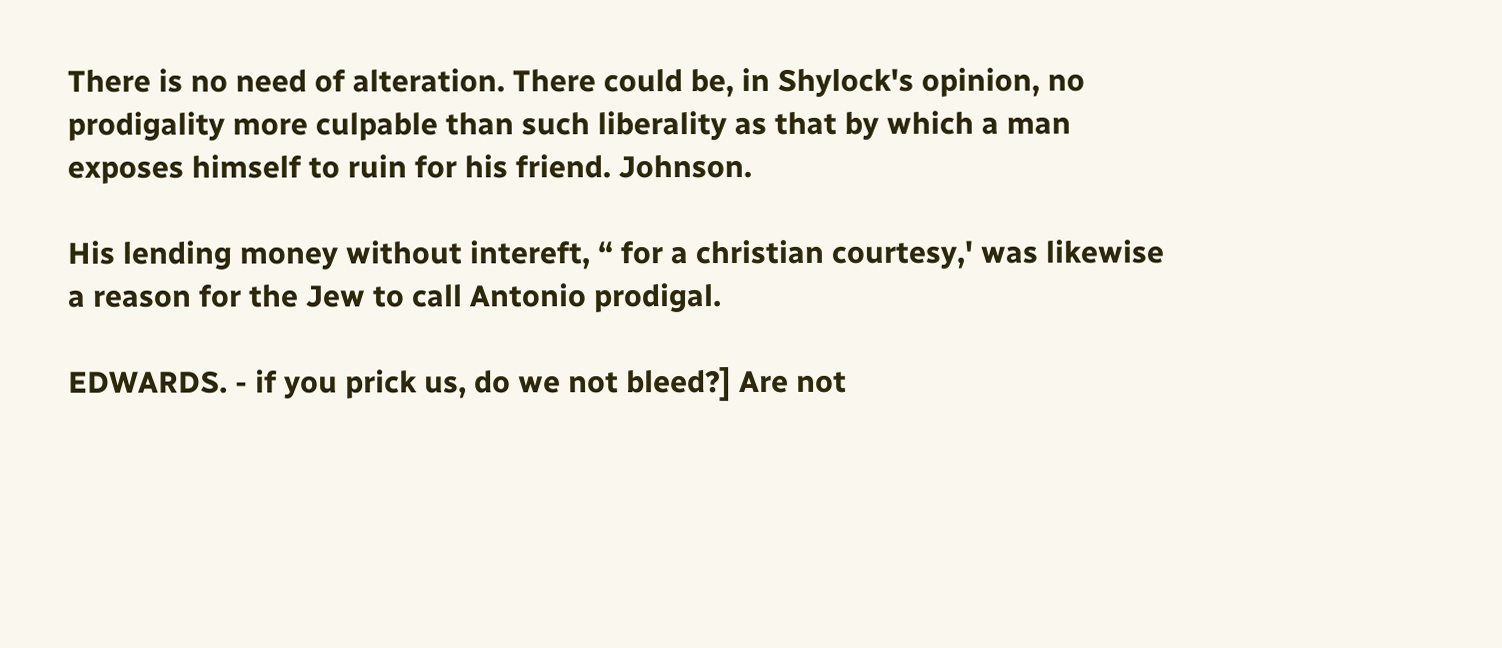There is no need of alteration. There could be, in Shylock's opinion, no prodigality more culpable than such liberality as that by which a man exposes himself to ruin for his friend. Johnson.

His lending money without intereft, “ for a christian courtesy,' was likewise a reason for the Jew to call Antonio prodigal.

EDWARDS. - if you prick us, do we not bleed?] Are not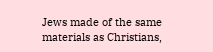Jews made of the same materials as Christians,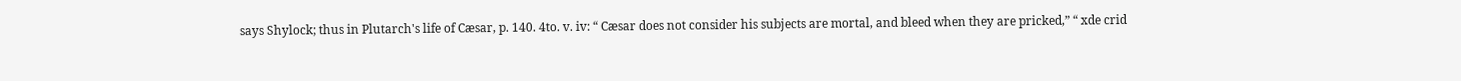says Shylock; thus in Plutarch's life of Cæsar, p. 140. 4to. v. iv: “ Cæsar does not consider his subjects are mortal, and bleed when they are pricked,” “ xde crid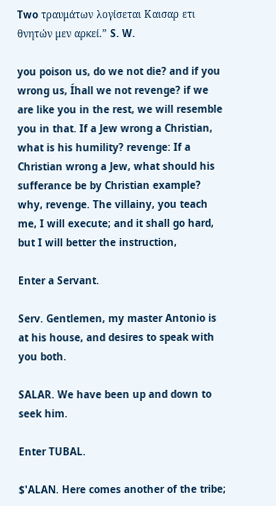Two τραυμάτων λογίσεται Καισαρ ετι θνητών μεν αρκεί.” S. W.

you poison us, do we not die? and if you wrong us, Íhall we not revenge? if we are like you in the rest, we will resemble you in that. If a Jew wrong a Christian, what is his humility? revenge: If a Christian wrong a Jew, what should his sufferance be by Christian example? why, revenge. The villainy, you teach me, I will execute; and it shall go hard, but I will better the instruction,

Enter a Servant.

Serv. Gentlemen, my master Antonio is at his house, and desires to speak with you both.

SALAR. We have been up and down to seek him.

Enter TUBAL.

$'ALAN. Here comes another of the tribe;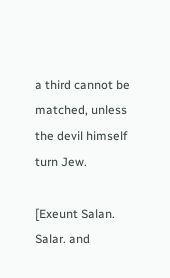a third cannot be matched, unless the devil himself turn Jew.

[Exeunt Salan. Salar. and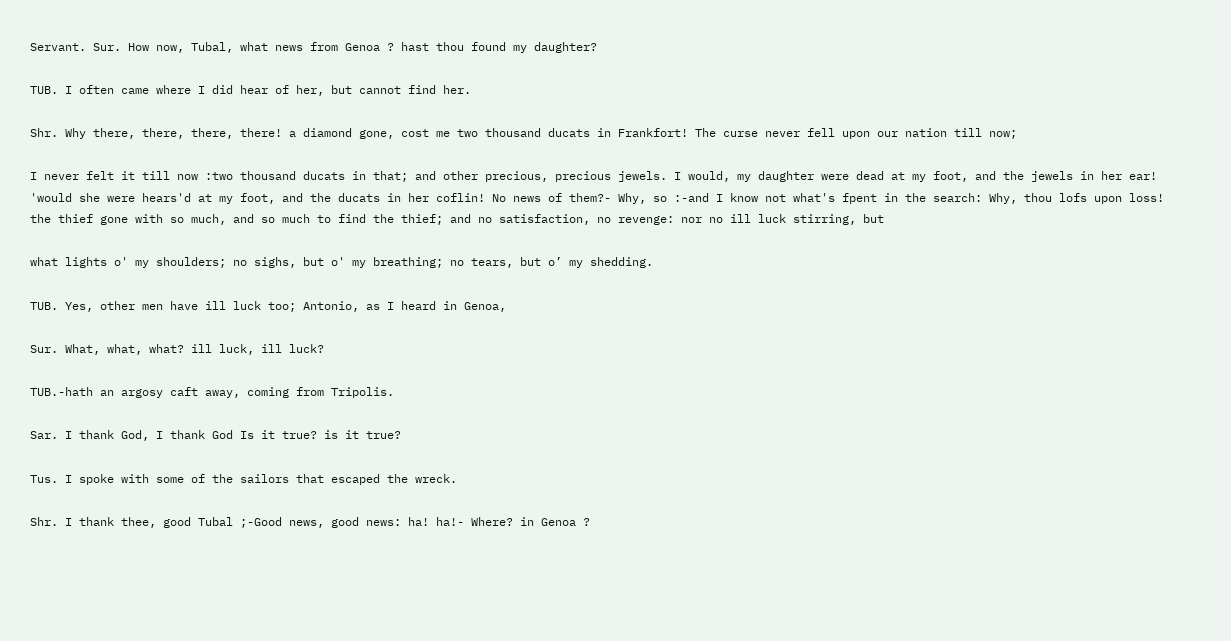Servant. Sur. How now, Tubal, what news from Genoa ? hast thou found my daughter?

TUB. I often came where I did hear of her, but cannot find her.

Shr. Why there, there, there, there! a diamond gone, cost me two thousand ducats in Frankfort! The curse never fell upon our nation till now;

I never felt it till now :two thousand ducats in that; and other precious, precious jewels. I would, my daughter were dead at my foot, and the jewels in her ear! 'would she were hears'd at my foot, and the ducats in her coflin! No news of them?- Why, so :-and I know not what's fpent in the search: Why, thou lofs upon loss! the thief gone with so much, and so much to find the thief; and no satisfaction, no revenge: nor no ill luck stirring, but

what lights o' my shoulders; no sighs, but o' my breathing; no tears, but o’ my shedding.

TUB. Yes, other men have ill luck too; Antonio, as I heard in Genoa,

Sur. What, what, what? ill luck, ill luck?

TUB.-hath an argosy caft away, coming from Tripolis.

Sar. I thank God, I thank God Is it true? is it true?

Tus. I spoke with some of the sailors that escaped the wreck.

Shr. I thank thee, good Tubal ;-Good news, good news: ha! ha!- Where? in Genoa ?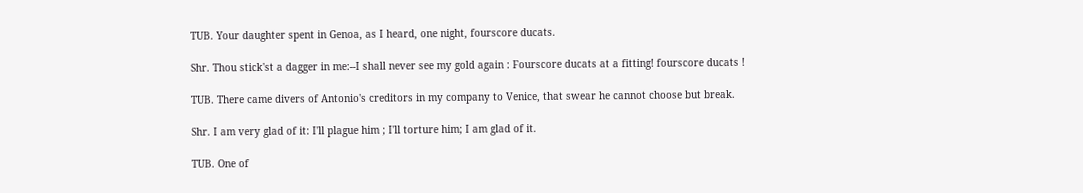TUB. Your daughter spent in Genoa, as I heard, one night, fourscore ducats.

Shr. Thou stick'st a dagger in me:--I shall never see my gold again : Fourscore ducats at a fitting! fourscore ducats !

TUB. There came divers of Antonio's creditors in my company to Venice, that swear he cannot choose but break.

Shr. I am very glad of it: I'll plague him ; I'll torture him; I am glad of it.

TUB. One of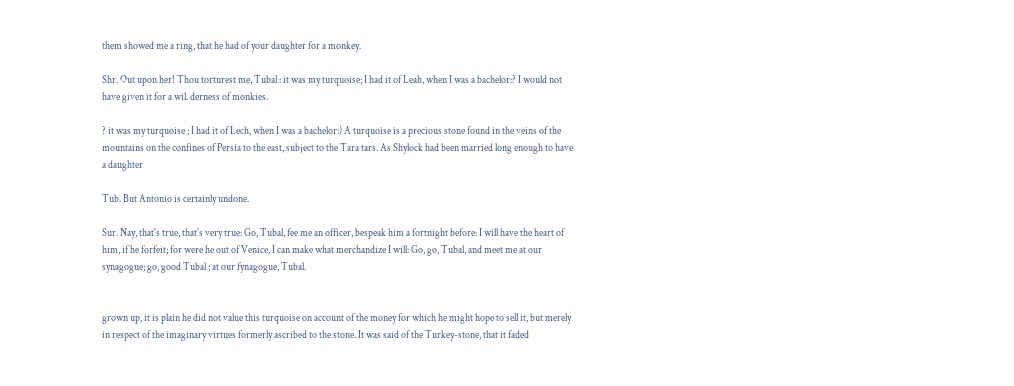them showed me a ring, that he had of your daughter for a monkey.

Shr. Out upon her! Thou torturest me, Tubal : it was my turquoise; I had it of Leah, when I was a bachelor:? I would not have given it for a wil. derness of monkies.

? it was my turquoise ; I had it of Lech, when I was a bachelor:) A turquoise is a precious stone found in the veins of the mountains on the confines of Persia to the east, subject to the Tara tars. As Shylock had been married long enough to have a daughter

Tub. But Antonio is certainly undone.

Sur. Nay, that's true, that's very true: Go, Tubal, fee me an officer, bespeak him a fortnight before: I will have the heart of him, if he forfeit; for were he out of Venice, I can make what merchandize I will: Go, go, Tubal, and meet me at our synagogue; go, good Tubal ; at our fynagogue, Tubal.


grown up, it is plain he did not value this turquoise on account of the money for which he might hope to sell it, but merely in respect of the imaginary virtues formerly ascribed to the stone. It was said of the Turkey-stone, that it faded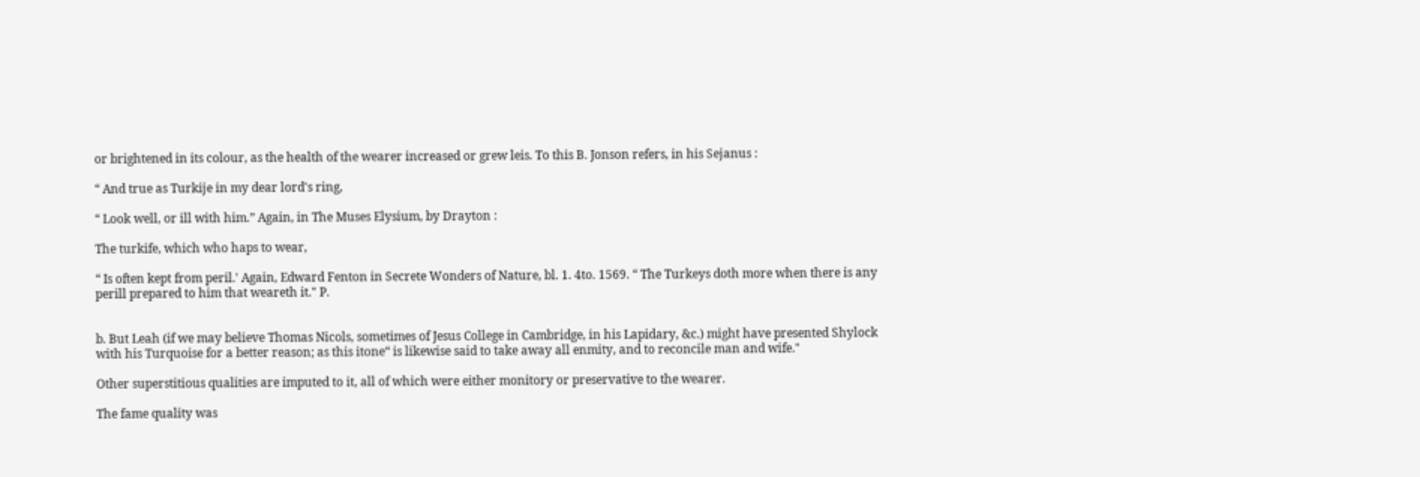or brightened in its colour, as the health of the wearer increased or grew leis. To this B. Jonson refers, in his Sejanus :

“ And true as Turkije in my dear lord's ring,

“ Look well, or ill with him.” Again, in The Muses Elysium, by Drayton :

The turkife, which who haps to wear,

“ Is often kept from peril.' Again, Edward Fenton in Secrete Wonders of Nature, bl. 1. 4to. 1569. “ The Turkeys doth more when there is any perill prepared to him that weareth it." P.


b. But Leah (if we may believe Thomas Nicols, sometimes of Jesus College in Cambridge, in his Lapidary, &c.) might have presented Shylock with his Turquoise for a better reason; as this itone“ is likewise said to take away all enmity, and to reconcile man and wife."

Other superstitious qualities are imputed to it, all of which were either monitory or preservative to the wearer.

The fame quality was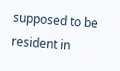supposed to be resident in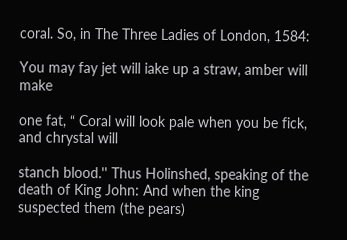coral. So, in The Three Ladies of London, 1584:

You may fay jet will iake up a straw, amber will make

one fat, “ Coral will look pale when you be fick, and chrystal will

stanch blood.'' Thus Holinshed, speaking of the death of King John: And when the king suspected them (the pears)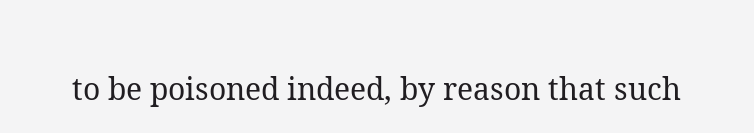to be poisoned indeed, by reason that such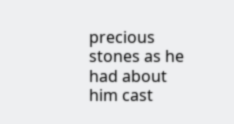precious stones as he had about him cast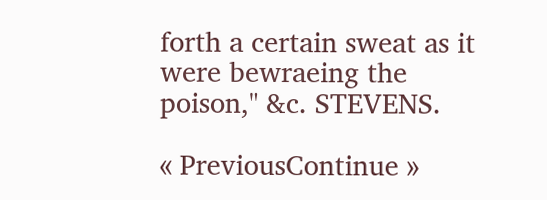forth a certain sweat as it were bewraeing the poison," &c. STEVENS.

« PreviousContinue »